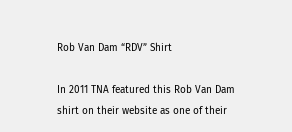Rob Van Dam “RDV” Shirt

In 2011 TNA featured this Rob Van Dam shirt on their website as one of their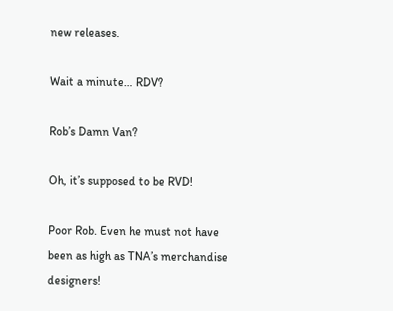new releases.

Wait a minute… RDV?

Rob’s Damn Van?

Oh, it’s supposed to be RVD!

Poor Rob. Even he must not have been as high as TNA’s merchandise designers!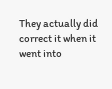They actually did correct it when it went into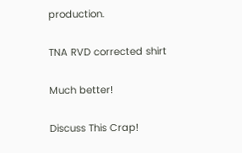production.

TNA RVD corrected shirt

Much better!

Discuss This Crap!